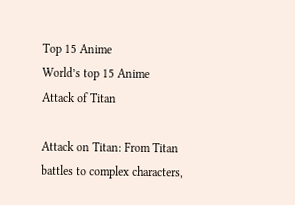Top 15 Anime
World’s top 15 Anime
Attack of Titan

Attack on Titan: From Titan battles to complex characters,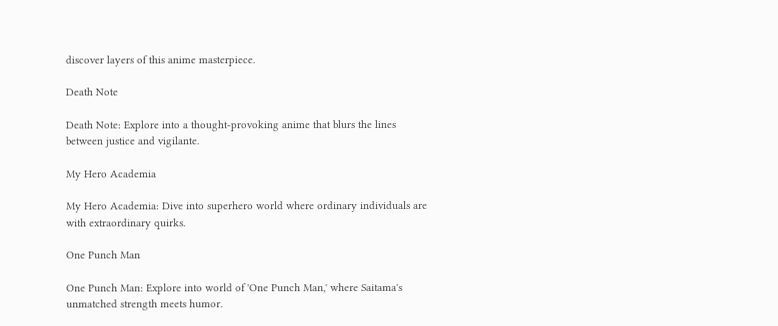discover layers of this anime masterpiece.

Death Note

Death Note: Explore into a thought-provoking anime that blurs the lines between justice and vigilante.

My Hero Academia

My Hero Academia: Dive into superhero world where ordinary individuals are with extraordinary quirks.

One Punch Man

One Punch Man: Explore into world of 'One Punch Man,' where Saitama's unmatched strength meets humor.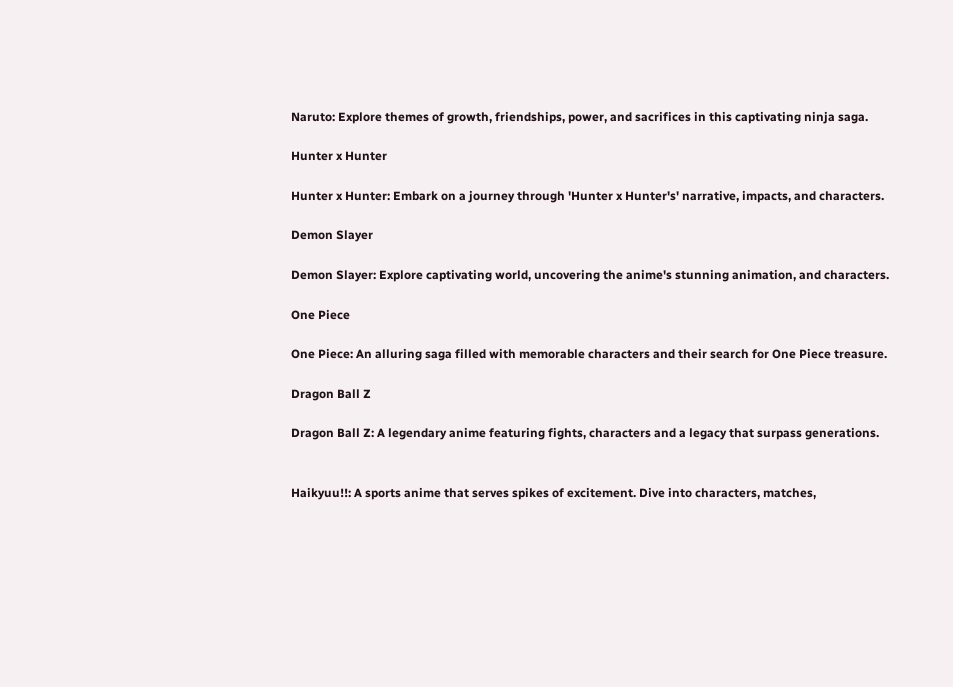Naruto: Explore themes of growth, friendships, power, and sacrifices in this captivating ninja saga.

Hunter x Hunter

Hunter x Hunter: Embark on a journey through 'Hunter x Hunter's' narrative, impacts, and characters.

Demon Slayer

Demon Slayer: Explore captivating world, uncovering the anime's stunning animation, and characters.

One Piece

One Piece: An alluring saga filled with memorable characters and their search for One Piece treasure.

Dragon Ball Z

Dragon Ball Z: A legendary anime featuring fights, characters and a legacy that surpass generations.


Haikyuu!!: A sports anime that serves spikes of excitement. Dive into characters, matches,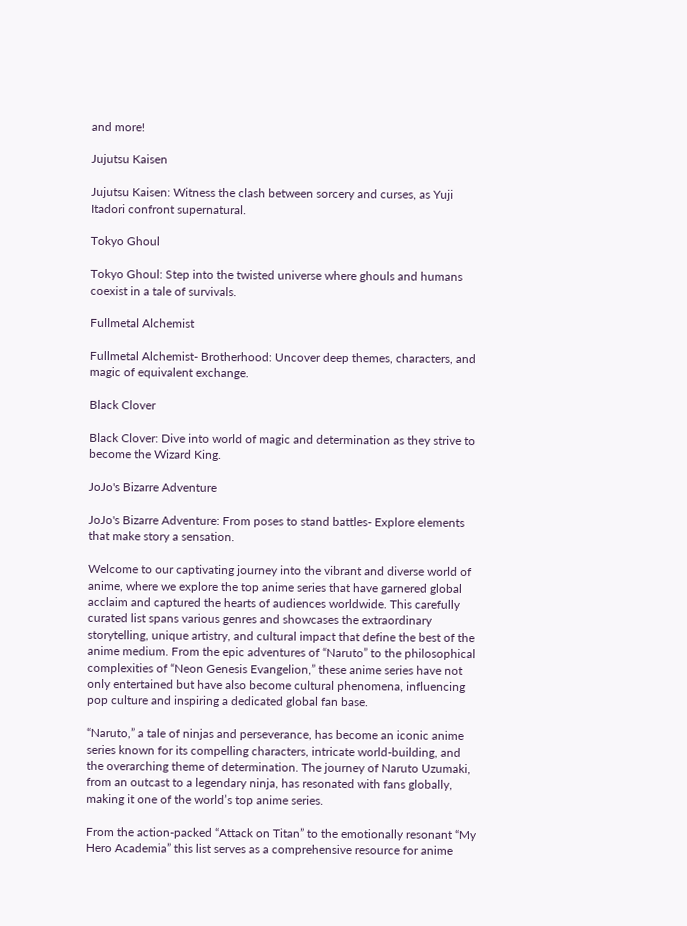and more!

Jujutsu Kaisen

Jujutsu Kaisen: Witness the clash between sorcery and curses, as Yuji Itadori confront supernatural.

Tokyo Ghoul

Tokyo Ghoul: Step into the twisted universe where ghouls and humans coexist in a tale of survivals.

Fullmetal Alchemist

Fullmetal Alchemist- Brotherhood: Uncover deep themes, characters, and magic of equivalent exchange.

Black Clover

Black Clover: Dive into world of magic and determination as they strive to become the Wizard King.

JoJo's Bizarre Adventure

JoJo's Bizarre Adventure: From poses to stand battles- Explore elements that make story a sensation.

Welcome to our captivating journey into the vibrant and diverse world of anime, where we explore the top anime series that have garnered global acclaim and captured the hearts of audiences worldwide. This carefully curated list spans various genres and showcases the extraordinary storytelling, unique artistry, and cultural impact that define the best of the anime medium. From the epic adventures of “Naruto” to the philosophical complexities of “Neon Genesis Evangelion,” these anime series have not only entertained but have also become cultural phenomena, influencing pop culture and inspiring a dedicated global fan base.

“Naruto,” a tale of ninjas and perseverance, has become an iconic anime series known for its compelling characters, intricate world-building, and the overarching theme of determination. The journey of Naruto Uzumaki, from an outcast to a legendary ninja, has resonated with fans globally, making it one of the world’s top anime series.

From the action-packed “Attack on Titan” to the emotionally resonant “My Hero Academia” this list serves as a comprehensive resource for anime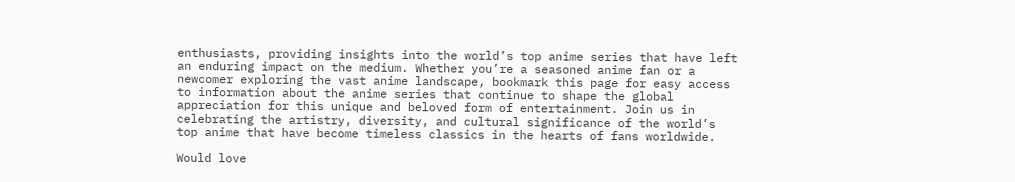enthusiasts, providing insights into the world’s top anime series that have left an enduring impact on the medium. Whether you’re a seasoned anime fan or a newcomer exploring the vast anime landscape, bookmark this page for easy access to information about the anime series that continue to shape the global appreciation for this unique and beloved form of entertainment. Join us in celebrating the artistry, diversity, and cultural significance of the world’s top anime that have become timeless classics in the hearts of fans worldwide.

Would love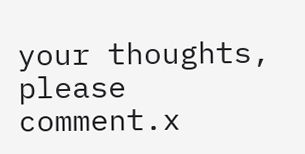your thoughts, please comment.x